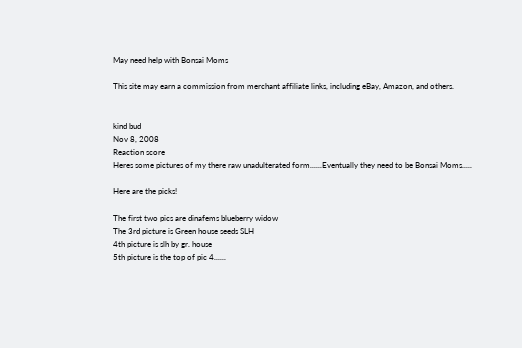May need help with Bonsai Moms

This site may earn a commission from merchant affiliate links, including eBay, Amazon, and others.


kind bud
Nov 8, 2008
Reaction score
Heres some pictures of my there raw unadulterated form......Eventually they need to be Bonsai Moms.....

Here are the picks!

The first two pics are dinafems blueberry widow
The 3rd picture is Green house seeds SLH
4th picture is slh by gr. house
5th picture is the top of pic 4......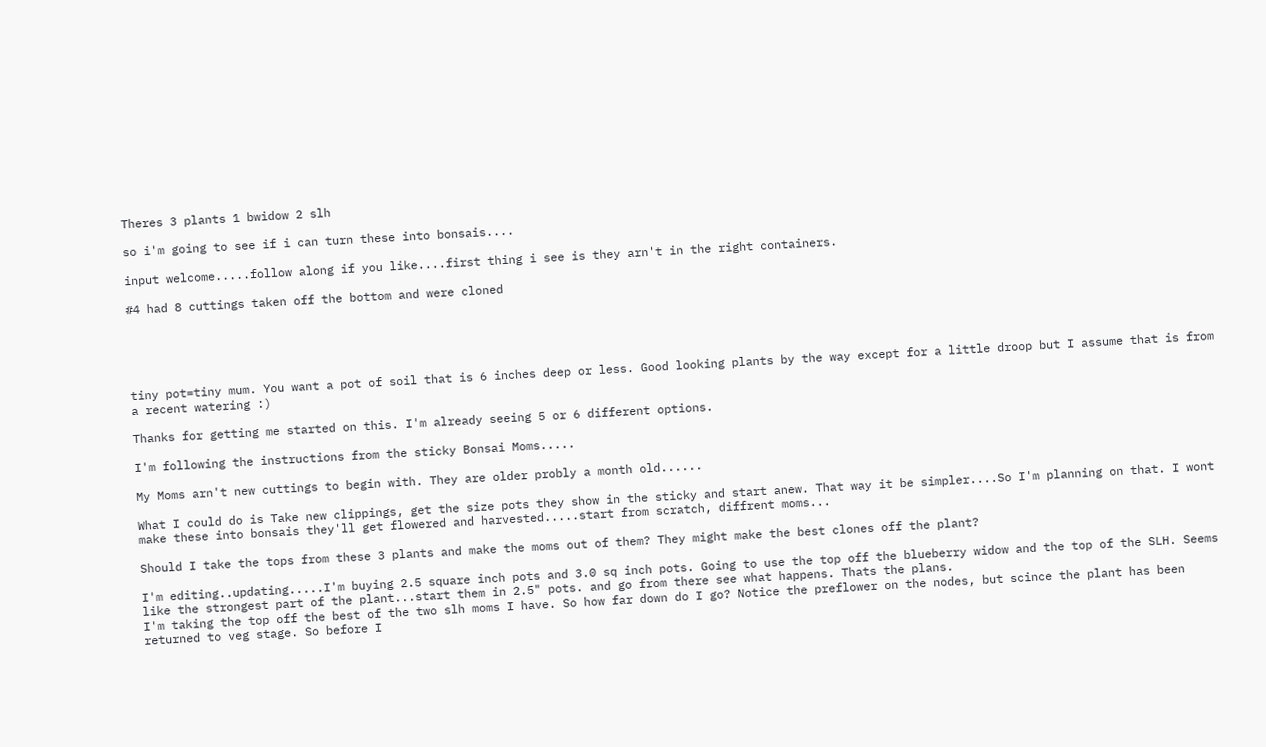Theres 3 plants 1 bwidow 2 slh

so i'm going to see if i can turn these into bonsais....

input welcome.....follow along if you like....first thing i see is they arn't in the right containers.

#4 had 8 cuttings taken off the bottom and were cloned





tiny pot=tiny mum. You want a pot of soil that is 6 inches deep or less. Good looking plants by the way except for a little droop but I assume that is from a recent watering :)

Thanks for getting me started on this. I'm already seeing 5 or 6 different options.

I'm following the instructions from the sticky Bonsai Moms.....

My Moms arn't new cuttings to begin with. They are older probly a month old......

What I could do is Take new clippings, get the size pots they show in the sticky and start anew. That way it be simpler....So I'm planning on that. I wont make these into bonsais they'll get flowered and harvested.....start from scratch, diffrent moms...

Should I take the tops from these 3 plants and make the moms out of them? They might make the best clones off the plant?

I'm editing..updating.....I'm buying 2.5 square inch pots and 3.0 sq inch pots. Going to use the top off the blueberry widow and the top of the SLH. Seems like the strongest part of the plant...start them in 2.5" pots. and go from there see what happens. Thats the plans.
I'm taking the top off the best of the two slh moms I have. So how far down do I go? Notice the preflower on the nodes, but scince the plant has been returned to veg stage. So before I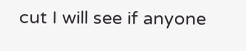cut I will see if anyone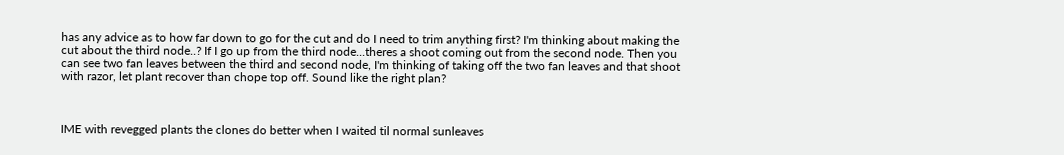has any advice as to how far down to go for the cut and do I need to trim anything first? I'm thinking about making the cut about the third node..? If I go up from the third node...theres a shoot coming out from the second node. Then you can see two fan leaves between the third and second node, I'm thinking of taking off the two fan leaves and that shoot with razor, let plant recover than chope top off. Sound like the right plan?



IME with revegged plants the clones do better when I waited til normal sunleaves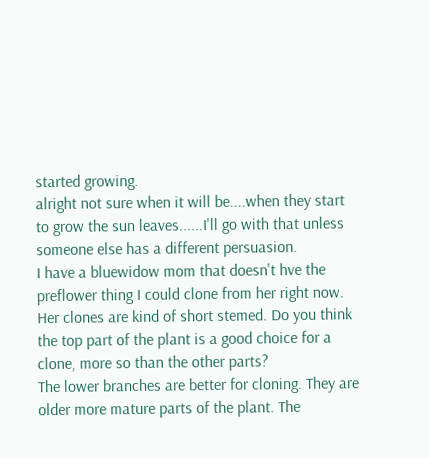started growing.
alright not sure when it will be....when they start to grow the sun leaves......I'll go with that unless someone else has a different persuasion.
I have a bluewidow mom that doesn't hve the preflower thing I could clone from her right now. Her clones are kind of short stemed. Do you think the top part of the plant is a good choice for a clone, more so than the other parts?
The lower branches are better for cloning. They are older more mature parts of the plant. The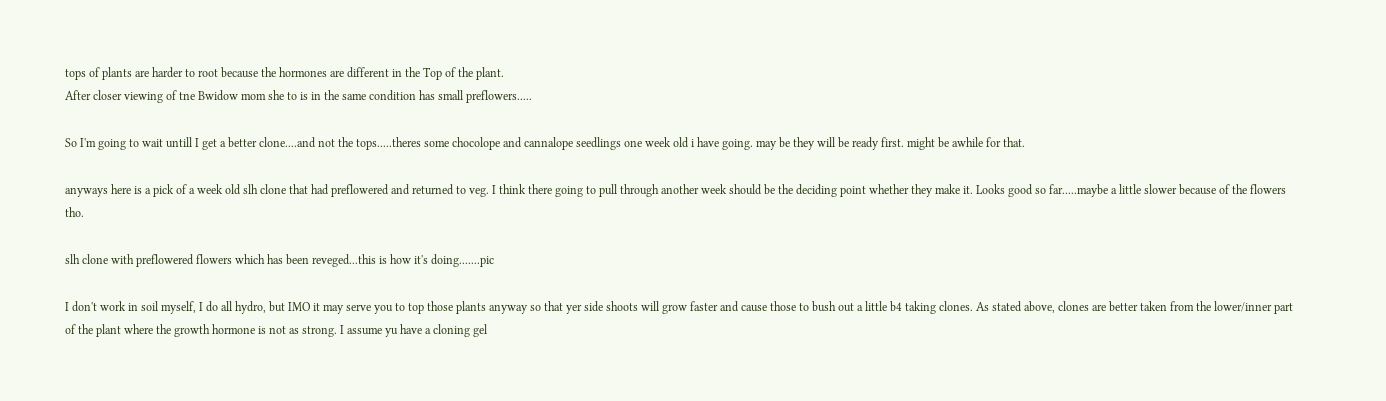tops of plants are harder to root because the hormones are different in the Top of the plant.
After closer viewing of tne Bwidow mom she to is in the same condition has small preflowers.....

So I'm going to wait untill I get a better clone....and not the tops.....theres some chocolope and cannalope seedlings one week old i have going. may be they will be ready first. might be awhile for that.

anyways here is a pick of a week old slh clone that had preflowered and returned to veg. I think there going to pull through another week should be the deciding point whether they make it. Looks good so far.....maybe a little slower because of the flowers tho.

slh clone with preflowered flowers which has been reveged...this is how it's doing.......pic

I don't work in soil myself, I do all hydro, but IMO it may serve you to top those plants anyway so that yer side shoots will grow faster and cause those to bush out a little b4 taking clones. As stated above, clones are better taken from the lower/inner part of the plant where the growth hormone is not as strong. I assume yu have a cloning gel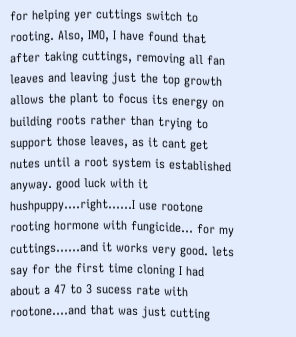for helping yer cuttings switch to rooting. Also, IMO, I have found that after taking cuttings, removing all fan leaves and leaving just the top growth allows the plant to focus its energy on building roots rather than trying to support those leaves, as it cant get nutes until a root system is established anyway. good luck with it
hushpuppy....right......I use rootone rooting hormone with fungicide... for my cuttings......and it works very good. lets say for the first time cloning I had about a 47 to 3 sucess rate with rootone....and that was just cutting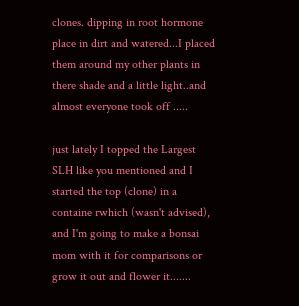clones. dipping in root hormone place in dirt and watered...I placed them around my other plants in there shade and a little light..and almost everyone took off .....

just lately I topped the Largest SLH like you mentioned and I started the top (clone) in a containe rwhich (wasn't advised), and I'm going to make a bonsai mom with it for comparisons or grow it out and flower it.......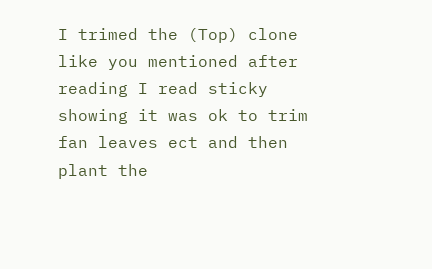I trimed the (Top) clone like you mentioned after reading I read sticky showing it was ok to trim fan leaves ect and then plant the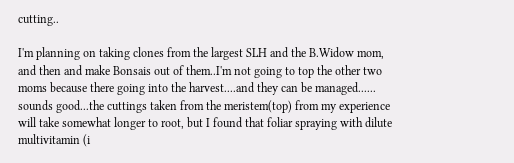cutting..

I'm planning on taking clones from the largest SLH and the B.Widow mom, and then and make Bonsais out of them..I'm not going to top the other two moms because there going into the harvest....and they can be managed......
sounds good...the cuttings taken from the meristem(top) from my experience will take somewhat longer to root, but I found that foliar spraying with dilute multivitamin (i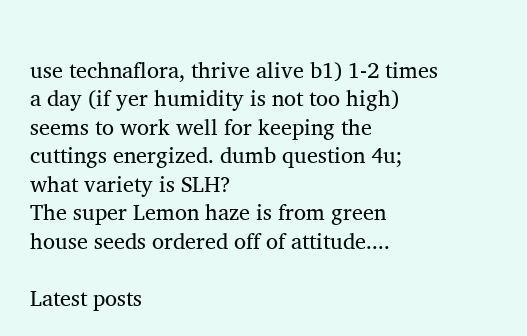use technaflora, thrive alive b1) 1-2 times a day (if yer humidity is not too high) seems to work well for keeping the cuttings energized. dumb question 4u; what variety is SLH?
The super Lemon haze is from green house seeds ordered off of attitude....

Latest posts